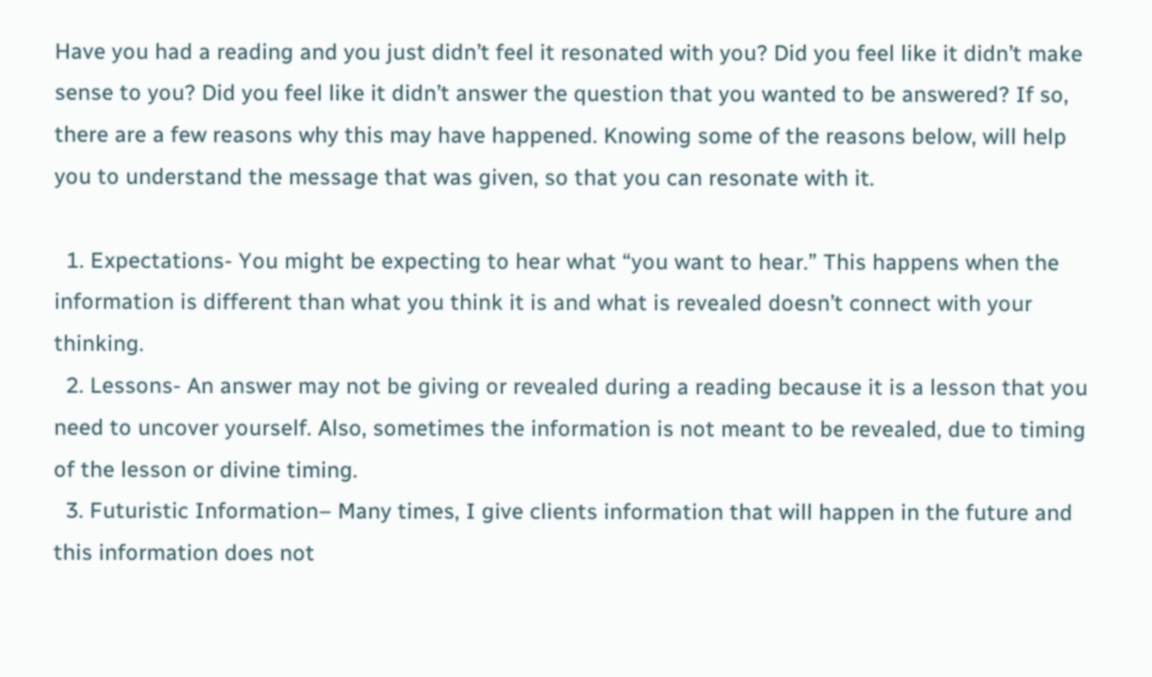Have you had a reading and you just didn’t feel it resonated with you? Did you feel like it didn’t make sense to you? Did you feel like it didn’t answer the question that you wanted to be answered? If so, there are a few reasons why this may have happened. Knowing some of the reasons below, will help you to understand the message that was given, so that you can resonate with it.

  1. Expectations- You might be expecting to hear what “you want to hear.” This happens when the information is different than what you think it is and what is revealed doesn’t connect with your thinking.
  2. Lessons- An answer may not be giving or revealed during a reading because it is a lesson that you need to uncover yourself. Also, sometimes the information is not meant to be revealed, due to timing of the lesson or divine timing.
  3. Futuristic Information– Many times, I give clients information that will happen in the future and this information does not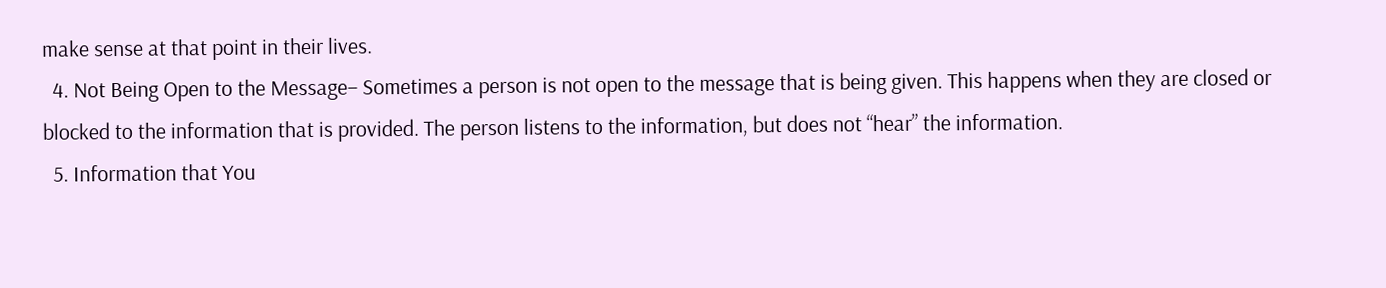make sense at that point in their lives.
  4. Not Being Open to the Message– Sometimes a person is not open to the message that is being given. This happens when they are closed or blocked to the information that is provided. The person listens to the information, but does not “hear” the information.
  5. Information that You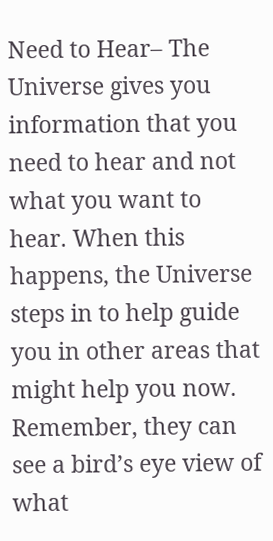Need to Hear– The Universe gives you information that you need to hear and not what you want to hear. When this happens, the Universe steps in to help guide you in other areas that might help you now. Remember, they can see a bird’s eye view of what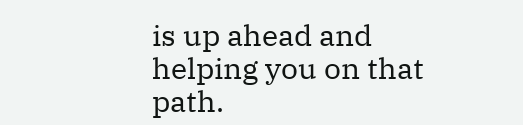is up ahead and helping you on that path.